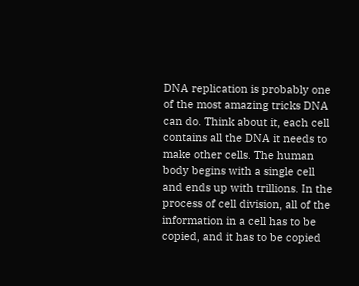DNA replication is probably one of the most amazing tricks DNA can do. Think about it, each cell contains all the DNA it needs to make other cells. The human body begins with a single cell and ends up with trillions. In the process of cell division, all of the information in a cell has to be copied, and it has to be copied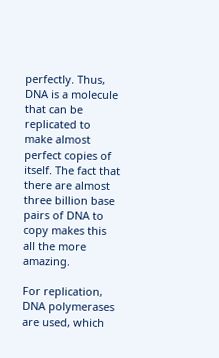perfectly. Thus, DNA is a molecule that can be replicated to make almost perfect copies of itself. The fact that there are almost three billion base pairs of DNA to copy makes this all the more amazing.

For replication, DNA polymerases are used, which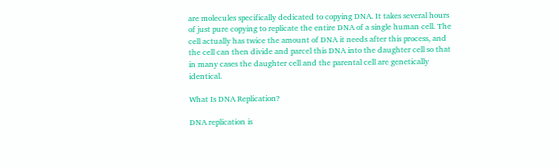are molecules specifically dedicated to copying DNA. It takes several hours of just pure copying to replicate the entire DNA of a single human cell. The cell actually has twice the amount of DNA it needs after this process, and the cell can then divide and parcel this DNA into the daughter cell so that in many cases the daughter cell and the parental cell are genetically identical.

What Is DNA Replication?

DNA replication is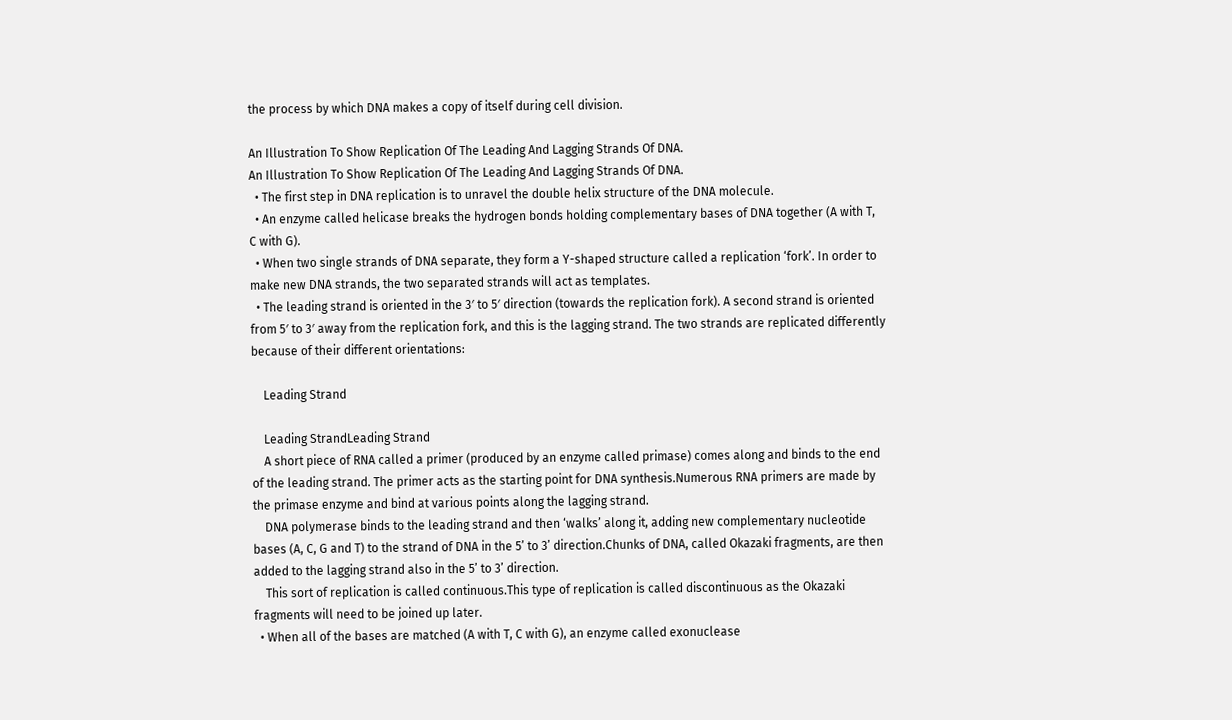the process by which DNA makes a copy of itself during cell division.

An Illustration To Show Replication Of The Leading And Lagging Strands Of DNA.
An Illustration To Show Replication Of The Leading And Lagging Strands Of DNA.
  • The first step in DNA replication is to unravel the double helix structure of the DNA molecule.
  • An enzyme called helicase breaks the hydrogen bonds holding complementary bases of DNA together (A with T, C with G).
  • When two single strands of DNA separate, they form a Y-shaped structure called a replication ‘fork’. In order to make new DNA strands, the two separated strands will act as templates.
  • The leading strand is oriented in the 3′ to 5′ direction (towards the replication fork). A second strand is oriented from 5′ to 3′ away from the replication fork, and this is the lagging strand. The two strands are replicated differently because of their different orientations:

    Leading Strand

    Leading StrandLeading Strand
    A short piece of RNA called a primer (produced by an enzyme called primase) comes along and binds to the end of the leading strand. The primer acts as the starting point for DNA synthesis.Numerous RNA primers are made by the primase enzyme and bind at various points along the lagging strand.
    DNA polymerase binds to the leading strand and then ‘walks’ along it, adding new complementary nucleotide bases (A, C, G and T) to the strand of DNA in the 5’ to 3’ direction.Chunks of DNA, called Okazaki fragments, are then added to the lagging strand also in the 5’ to 3’ direction.
    This sort of replication is called continuous.This type of replication is called discontinuous as the Okazaki fragments will need to be joined up later.
  • When all of the bases are matched (A with T, C with G), an enzyme called exonuclease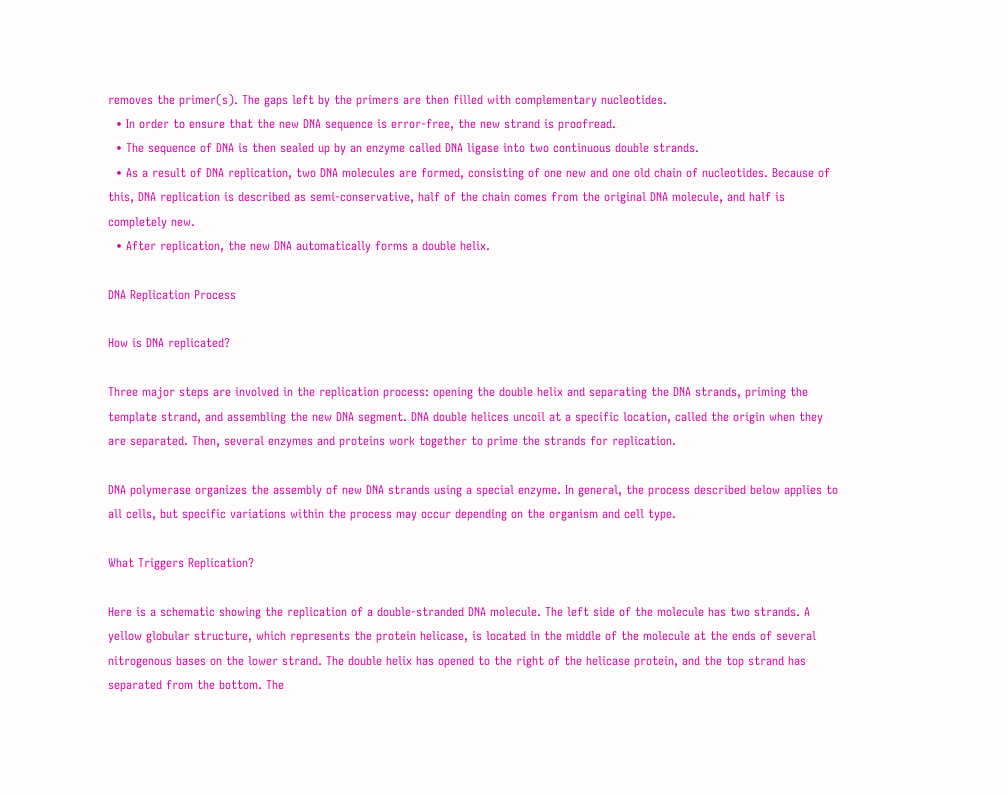removes the primer(s). The gaps left by the primers are then filled with complementary nucleotides.
  • In order to ensure that the new DNA sequence is error-free, the new strand is proofread.
  • The sequence of DNA is then sealed up by an enzyme called DNA ligase into two continuous double strands.
  • As a result of DNA replication, two DNA molecules are formed, consisting of one new and one old chain of nucleotides. Because of this, DNA replication is described as semi-conservative, half of the chain comes from the original DNA molecule, and half is completely new.
  • After replication, the new DNA automatically forms a double helix.

DNA Replication Process

How is DNA replicated?

Three major steps are involved in the replication process: opening the double helix and separating the DNA strands, priming the template strand, and assembling the new DNA segment. DNA double helices uncoil at a specific location, called the origin when they are separated. Then, several enzymes and proteins work together to prime the strands for replication.

DNA polymerase organizes the assembly of new DNA strands using a special enzyme. In general, the process described below applies to all cells, but specific variations within the process may occur depending on the organism and cell type.

What Triggers Replication?

Here is a schematic showing the replication of a double-stranded DNA molecule. The left side of the molecule has two strands. A yellow globular structure, which represents the protein helicase, is located in the middle of the molecule at the ends of several nitrogenous bases on the lower strand. The double helix has opened to the right of the helicase protein, and the top strand has separated from the bottom. The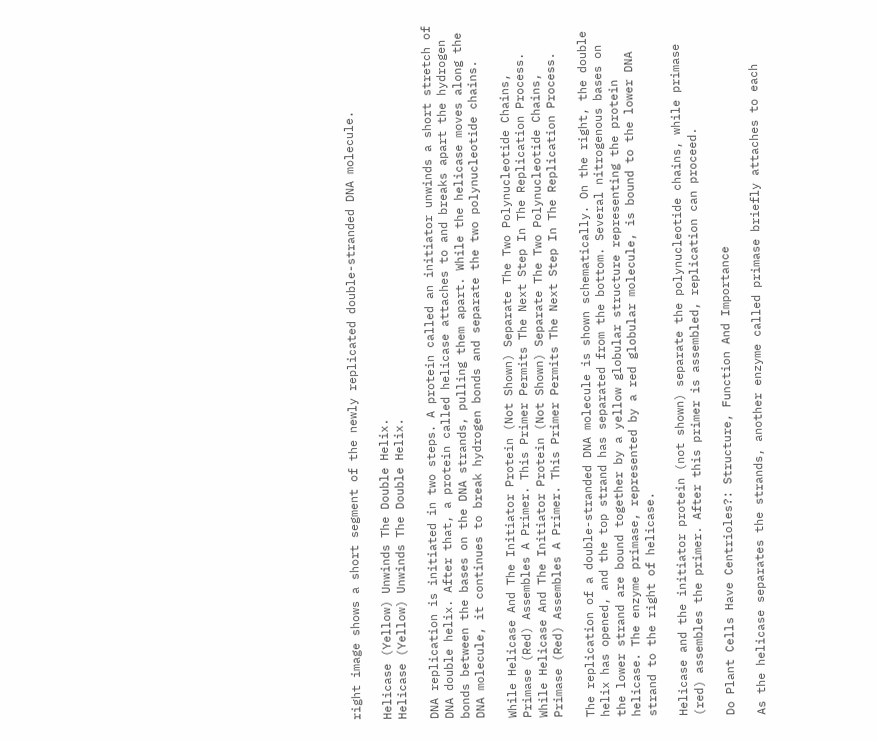right image shows a short segment of the newly replicated double-stranded DNA molecule.

Helicase (Yellow) Unwinds The Double Helix.
Helicase (Yellow) Unwinds The Double Helix.

DNA replication is initiated in two steps. A protein called an initiator unwinds a short stretch of DNA double helix. After that, a protein called helicase attaches to and breaks apart the hydrogen bonds between the bases on the DNA strands, pulling them apart. While the helicase moves along the DNA molecule, it continues to break hydrogen bonds and separate the two polynucleotide chains.

While Helicase And The Initiator Protein (Not Shown) Separate The Two Polynucleotide Chains, Primase (Red) Assembles A Primer. This Primer Permits The Next Step In The Replication Process.
While Helicase And The Initiator Protein (Not Shown) Separate The Two Polynucleotide Chains, Primase (Red) Assembles A Primer. This Primer Permits The Next Step In The Replication Process.

The replication of a double-stranded DNA molecule is shown schematically. On the right, the double helix has opened, and the top strand has separated from the bottom. Several nitrogenous bases on the lower strand are bound together by a yellow globular structure representing the protein helicase. The enzyme primase, represented by a red globular molecule, is bound to the lower DNA strand to the right of helicase.

Helicase and the initiator protein (not shown) separate the polynucleotide chains, while primase (red) assembles the primer. After this primer is assembled, replication can proceed.

Do Plant Cells Have Centrioles?: Structure, Function And Importance

As the helicase separates the strands, another enzyme called primase briefly attaches to each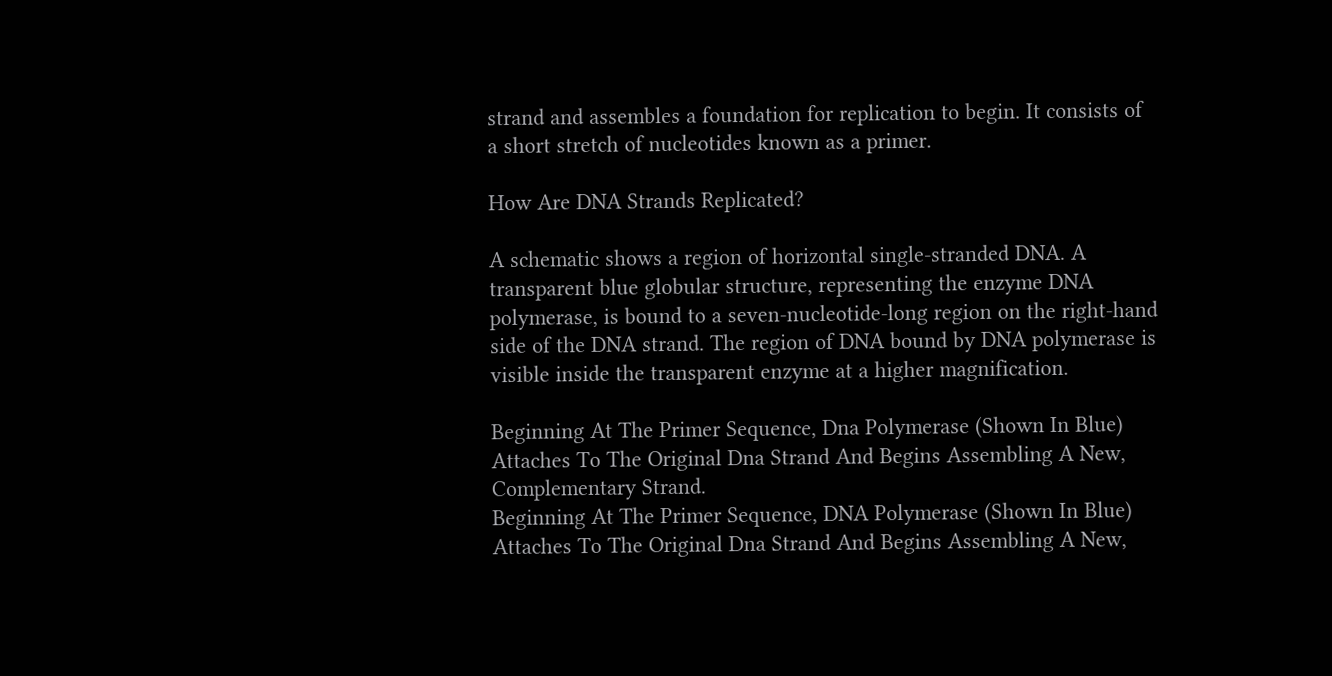strand and assembles a foundation for replication to begin. It consists of a short stretch of nucleotides known as a primer.

How Are DNA Strands Replicated?

A schematic shows a region of horizontal single-stranded DNA. A transparent blue globular structure, representing the enzyme DNA polymerase, is bound to a seven-nucleotide-long region on the right-hand side of the DNA strand. The region of DNA bound by DNA polymerase is visible inside the transparent enzyme at a higher magnification.

Beginning At The Primer Sequence, Dna Polymerase (Shown In Blue) Attaches To The Original Dna Strand And Begins Assembling A New, Complementary Strand.
Beginning At The Primer Sequence, DNA Polymerase (Shown In Blue) Attaches To The Original Dna Strand And Begins Assembling A New,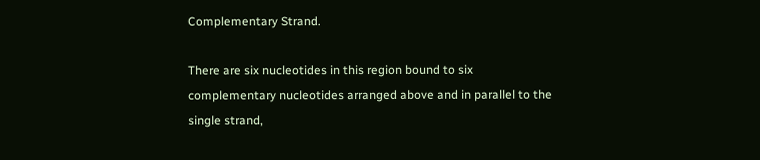Complementary Strand.

There are six nucleotides in this region bound to six complementary nucleotides arranged above and in parallel to the single strand,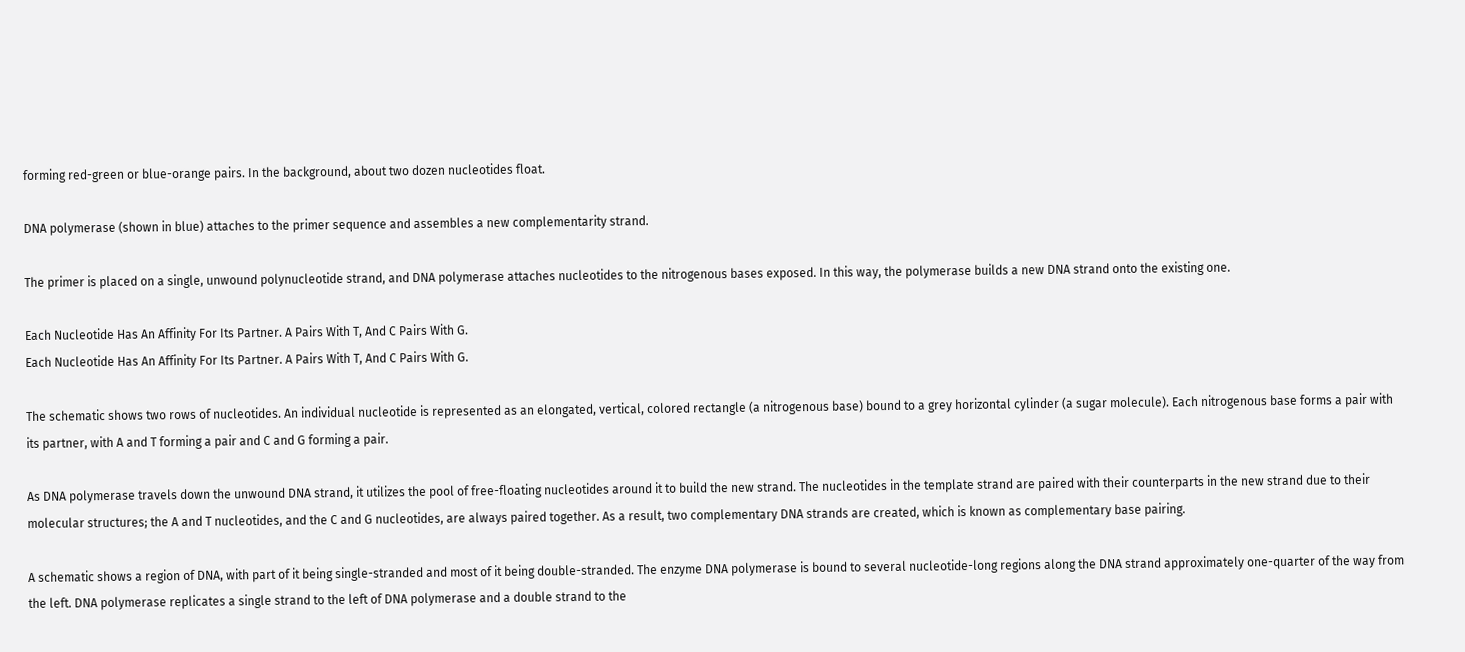forming red-green or blue-orange pairs. In the background, about two dozen nucleotides float.

DNA polymerase (shown in blue) attaches to the primer sequence and assembles a new complementarity strand.

The primer is placed on a single, unwound polynucleotide strand, and DNA polymerase attaches nucleotides to the nitrogenous bases exposed. In this way, the polymerase builds a new DNA strand onto the existing one.

Each Nucleotide Has An Affinity For Its Partner. A Pairs With T, And C Pairs With G.
Each Nucleotide Has An Affinity For Its Partner. A Pairs With T, And C Pairs With G.

The schematic shows two rows of nucleotides. An individual nucleotide is represented as an elongated, vertical, colored rectangle (a nitrogenous base) bound to a grey horizontal cylinder (a sugar molecule). Each nitrogenous base forms a pair with its partner, with A and T forming a pair and C and G forming a pair.

As DNA polymerase travels down the unwound DNA strand, it utilizes the pool of free-floating nucleotides around it to build the new strand. The nucleotides in the template strand are paired with their counterparts in the new strand due to their molecular structures; the A and T nucleotides, and the C and G nucleotides, are always paired together. As a result, two complementary DNA strands are created, which is known as complementary base pairing.

A schematic shows a region of DNA, with part of it being single-stranded and most of it being double-stranded. The enzyme DNA polymerase is bound to several nucleotide-long regions along the DNA strand approximately one-quarter of the way from the left. DNA polymerase replicates a single strand to the left of DNA polymerase and a double strand to the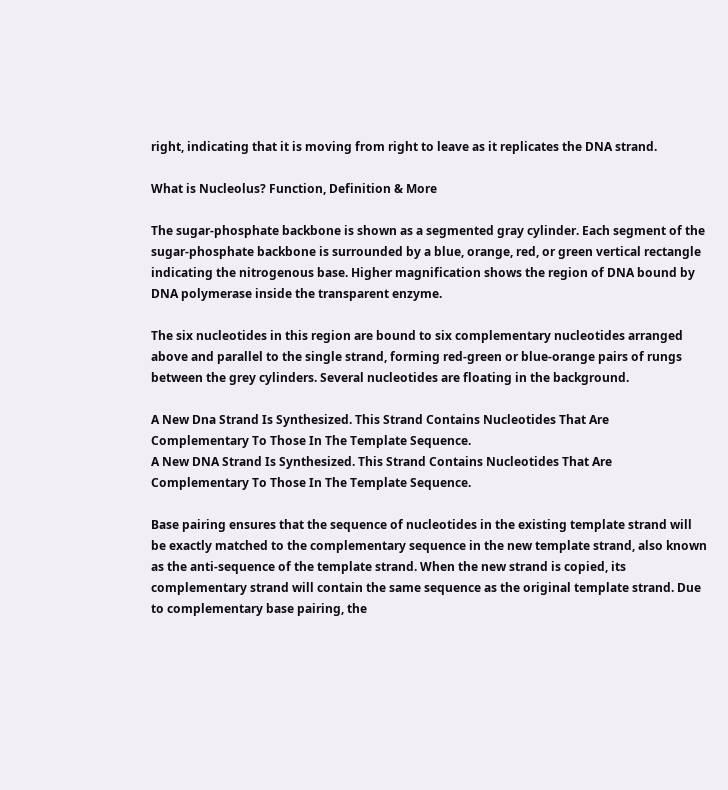right, indicating that it is moving from right to leave as it replicates the DNA strand.

What is Nucleolus? Function, Definition & More

The sugar-phosphate backbone is shown as a segmented gray cylinder. Each segment of the sugar-phosphate backbone is surrounded by a blue, orange, red, or green vertical rectangle indicating the nitrogenous base. Higher magnification shows the region of DNA bound by DNA polymerase inside the transparent enzyme.

The six nucleotides in this region are bound to six complementary nucleotides arranged above and parallel to the single strand, forming red-green or blue-orange pairs of rungs between the grey cylinders. Several nucleotides are floating in the background.

A New Dna Strand Is Synthesized. This Strand Contains Nucleotides That Are Complementary To Those In The Template Sequence.
A New DNA Strand Is Synthesized. This Strand Contains Nucleotides That Are Complementary To Those In The Template Sequence.

Base pairing ensures that the sequence of nucleotides in the existing template strand will be exactly matched to the complementary sequence in the new template strand, also known as the anti-sequence of the template strand. When the new strand is copied, its complementary strand will contain the same sequence as the original template strand. Due to complementary base pairing, the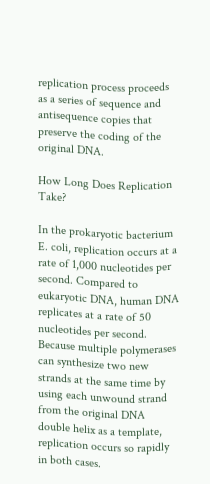replication process proceeds as a series of sequence and antisequence copies that preserve the coding of the original DNA.

How Long Does Replication Take?

In the prokaryotic bacterium E. coli, replication occurs at a rate of 1,000 nucleotides per second. Compared to eukaryotic DNA, human DNA replicates at a rate of 50 nucleotides per second. Because multiple polymerases can synthesize two new strands at the same time by using each unwound strand from the original DNA double helix as a template, replication occurs so rapidly in both cases.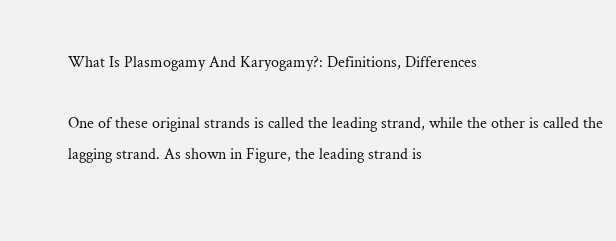What Is Plasmogamy And Karyogamy?: Definitions, Differences

One of these original strands is called the leading strand, while the other is called the lagging strand. As shown in Figure, the leading strand is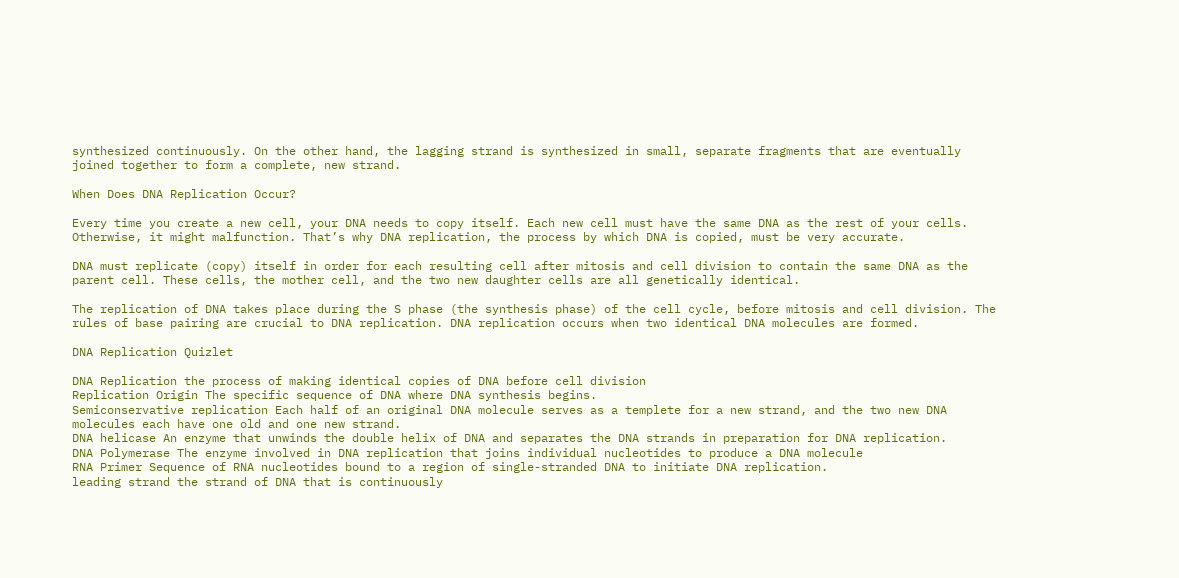synthesized continuously. On the other hand, the lagging strand is synthesized in small, separate fragments that are eventually joined together to form a complete, new strand.

When Does DNA Replication Occur?

Every time you create a new cell, your DNA needs to copy itself. Each new cell must have the same DNA as the rest of your cells. Otherwise, it might malfunction. That’s why DNA replication, the process by which DNA is copied, must be very accurate.

DNA must replicate (copy) itself in order for each resulting cell after mitosis and cell division to contain the same DNA as the parent cell. These cells, the mother cell, and the two new daughter cells are all genetically identical.

The replication of DNA takes place during the S phase (the synthesis phase) of the cell cycle, before mitosis and cell division. The rules of base pairing are crucial to DNA replication. DNA replication occurs when two identical DNA molecules are formed.

DNA Replication Quizlet

DNA Replication the process of making identical copies of DNA before cell division
Replication Origin The specific sequence of DNA where DNA synthesis begins.
Semiconservative replication Each half of an original DNA molecule serves as a templete for a new strand, and the two new DNA molecules each have one old and one new strand.
DNA helicase An enzyme that unwinds the double helix of DNA and separates the DNA strands in preparation for DNA replication.
DNA Polymerase The enzyme involved in DNA replication that joins individual nucleotides to produce a DNA molecule
RNA Primer Sequence of RNA nucleotides bound to a region of single-stranded DNA to initiate DNA replication.
leading strand the strand of DNA that is continuously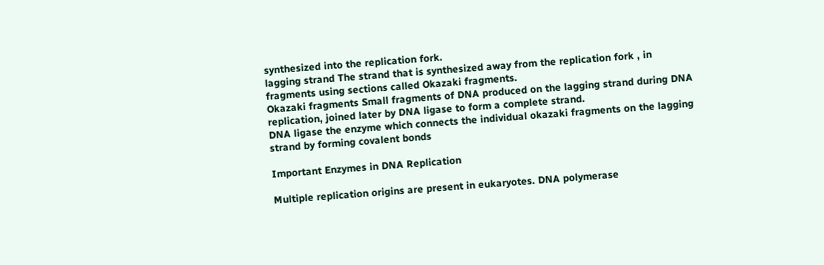synthesized into the replication fork.
lagging strand The strand that is synthesized away from the replication fork , in fragments using sections called Okazaki fragments.
Okazaki fragments Small fragments of DNA produced on the lagging strand during DNA replication, joined later by DNA ligase to form a complete strand.
DNA ligase the enzyme which connects the individual okazaki fragments on the lagging strand by forming covalent bonds

Important Enzymes in DNA Replication

Multiple replication origins are present in eukaryotes. DNA polymerase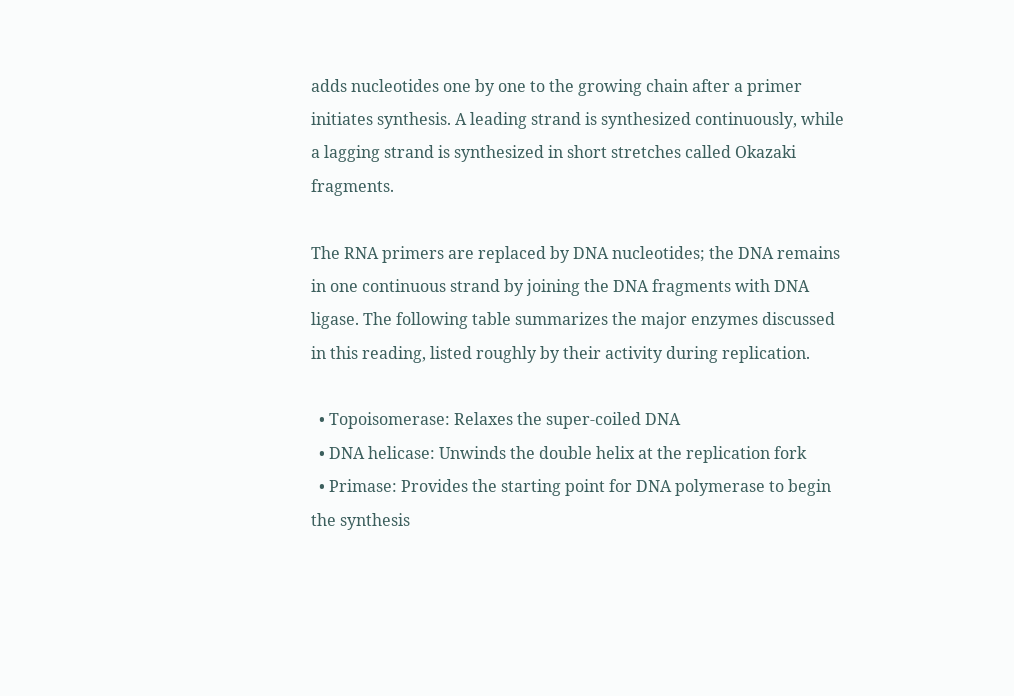adds nucleotides one by one to the growing chain after a primer initiates synthesis. A leading strand is synthesized continuously, while a lagging strand is synthesized in short stretches called Okazaki fragments.

The RNA primers are replaced by DNA nucleotides; the DNA remains in one continuous strand by joining the DNA fragments with DNA ligase. The following table summarizes the major enzymes discussed in this reading, listed roughly by their activity during replication.

  • Topoisomerase: Relaxes the super-coiled DNA
  • DNA helicase: Unwinds the double helix at the replication fork
  • Primase: Provides the starting point for DNA polymerase to begin the synthesis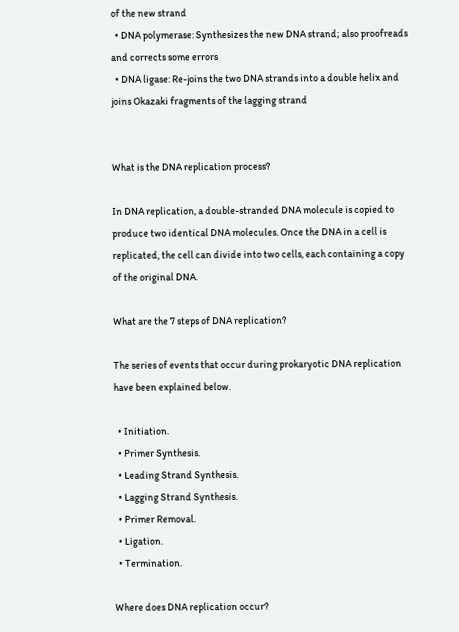of the new strand
  • DNA polymerase: Synthesizes the new DNA strand; also proofreads and corrects some errors
  • DNA ligase: Re-joins the two DNA strands into a double helix and joins Okazaki fragments of the lagging strand


What is the DNA replication process?

In DNA replication, a double-stranded DNA molecule is copied to produce two identical DNA molecules. Once the DNA in a cell is replicated, the cell can divide into two cells, each containing a copy of the original DNA.

What are the 7 steps of DNA replication?

The series of events that occur during prokaryotic DNA replication have been explained below.

  • Initiation.
  • Primer Synthesis.
  • Leading Strand Synthesis.
  • Lagging Strand Synthesis.
  • Primer Removal.
  • Ligation.
  • Termination.

Where does DNA replication occur?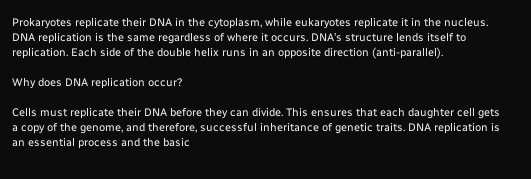Prokaryotes replicate their DNA in the cytoplasm, while eukaryotes replicate it in the nucleus. DNA replication is the same regardless of where it occurs. DNA’s structure lends itself to replication. Each side of the double helix runs in an opposite direction (anti-parallel).

Why does DNA replication occur?

Cells must replicate their DNA before they can divide. This ensures that each daughter cell gets a copy of the genome, and therefore, successful inheritance of genetic traits. DNA replication is an essential process and the basic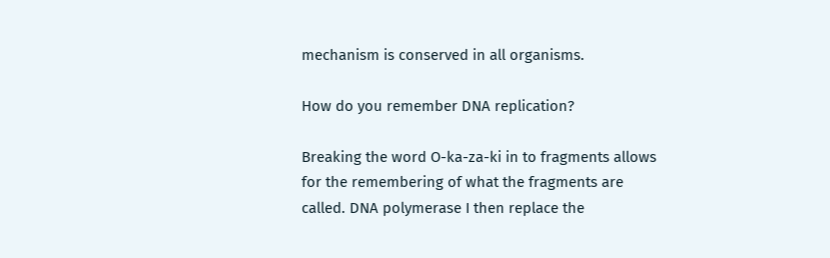mechanism is conserved in all organisms.

How do you remember DNA replication?

Breaking the word O-ka-za-ki in to fragments allows for the remembering of what the fragments are called. DNA polymerase I then replace the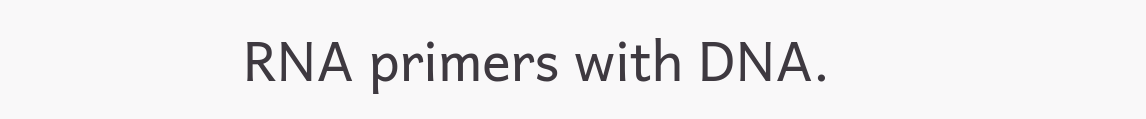RNA primers with DNA.